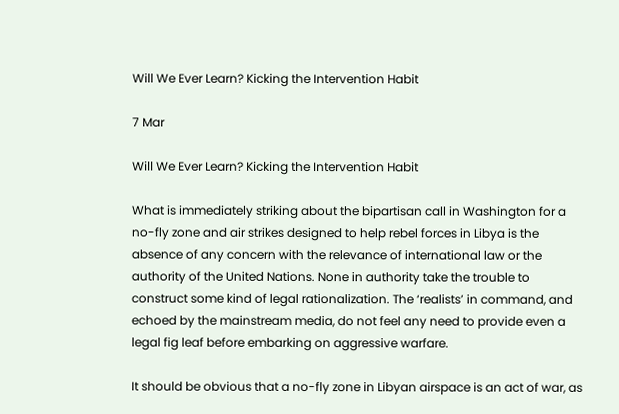Will We Ever Learn? Kicking the Intervention Habit

7 Mar

Will We Ever Learn? Kicking the Intervention Habit

What is immediately striking about the bipartisan call in Washington for a no-fly zone and air strikes designed to help rebel forces in Libya is the absence of any concern with the relevance of international law or the authority of the United Nations. None in authority take the trouble to construct some kind of legal rationalization. The ‘realists’ in command, and echoed by the mainstream media, do not feel any need to provide even a legal fig leaf before embarking on aggressive warfare.

It should be obvious that a no-fly zone in Libyan airspace is an act of war, as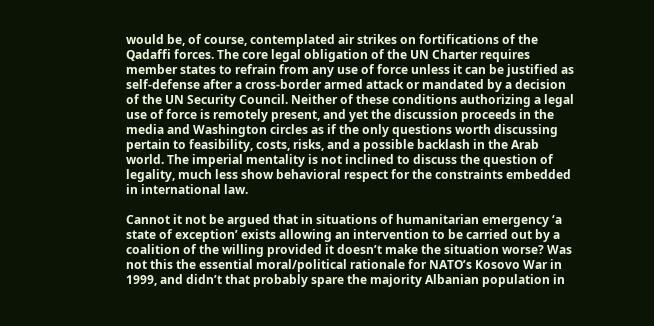would be, of course, contemplated air strikes on fortifications of the Qadaffi forces. The core legal obligation of the UN Charter requires member states to refrain from any use of force unless it can be justified as self-defense after a cross-border armed attack or mandated by a decision of the UN Security Council. Neither of these conditions authorizing a legal use of force is remotely present, and yet the discussion proceeds in the media and Washington circles as if the only questions worth discussing pertain to feasibility, costs, risks, and a possible backlash in the Arab world. The imperial mentality is not inclined to discuss the question of legality, much less show behavioral respect for the constraints embedded in international law.

Cannot it not be argued that in situations of humanitarian emergency ‘a state of exception’ exists allowing an intervention to be carried out by a coalition of the willing provided it doesn’t make the situation worse? Was not this the essential moral/political rationale for NATO’s Kosovo War in 1999, and didn’t that probably spare the majority Albanian population in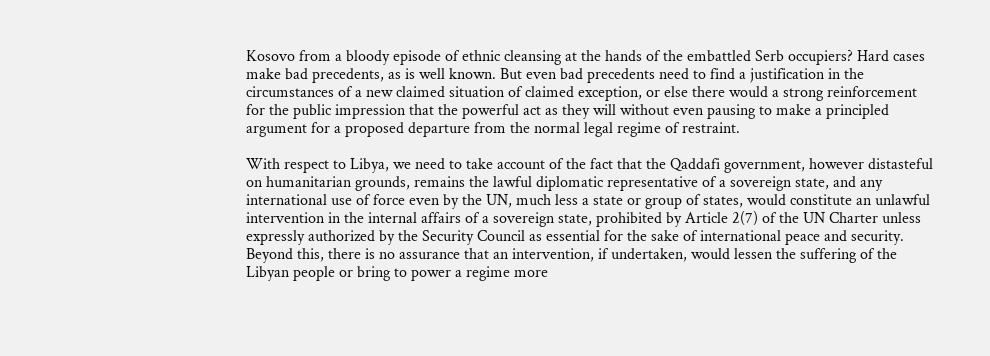Kosovo from a bloody episode of ethnic cleansing at the hands of the embattled Serb occupiers? Hard cases make bad precedents, as is well known. But even bad precedents need to find a justification in the circumstances of a new claimed situation of claimed exception, or else there would a strong reinforcement for the public impression that the powerful act as they will without even pausing to make a principled argument for a proposed departure from the normal legal regime of restraint.

With respect to Libya, we need to take account of the fact that the Qaddafi government, however distasteful on humanitarian grounds, remains the lawful diplomatic representative of a sovereign state, and any international use of force even by the UN, much less a state or group of states, would constitute an unlawful intervention in the internal affairs of a sovereign state, prohibited by Article 2(7) of the UN Charter unless expressly authorized by the Security Council as essential for the sake of international peace and security. Beyond this, there is no assurance that an intervention, if undertaken, would lessen the suffering of the Libyan people or bring to power a regime more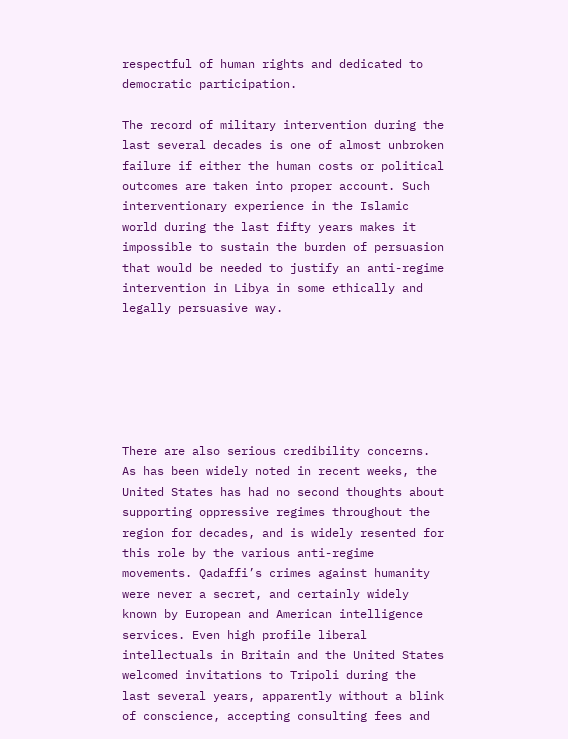respectful of human rights and dedicated to democratic participation.

The record of military intervention during the last several decades is one of almost unbroken failure if either the human costs or political outcomes are taken into proper account. Such interventionary experience in the Islamic world during the last fifty years makes it impossible to sustain the burden of persuasion that would be needed to justify an anti-regime intervention in Libya in some ethically and legally persuasive way.






There are also serious credibility concerns. As has been widely noted in recent weeks, the United States has had no second thoughts about supporting oppressive regimes throughout the region for decades, and is widely resented for this role by the various anti-regime movements. Qadaffi’s crimes against humanity were never a secret, and certainly widely known by European and American intelligence services. Even high profile liberal intellectuals in Britain and the United States welcomed invitations to Tripoli during the last several years, apparently without a blink of conscience, accepting consulting fees and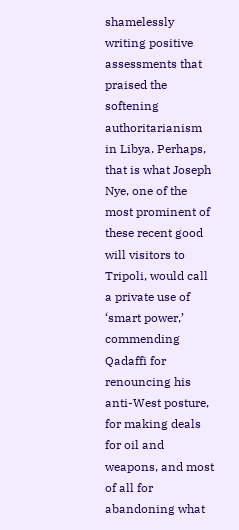shamelessly writing positive assessments that praised the softening authoritarianism in Libya. Perhaps, that is what Joseph Nye, one of the most prominent of these recent good will visitors to Tripoli, would call a private use of ‘smart power,’ commending Qadaffi for renouncing his anti-West posture, for making deals for oil and weapons, and most of all for abandoning what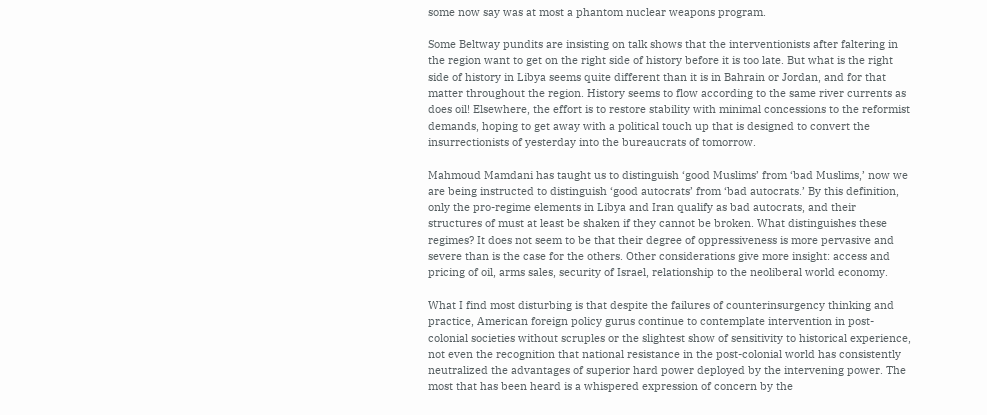some now say was at most a phantom nuclear weapons program.

Some Beltway pundits are insisting on talk shows that the interventionists after faltering in the region want to get on the right side of history before it is too late. But what is the right side of history in Libya seems quite different than it is in Bahrain or Jordan, and for that matter throughout the region. History seems to flow according to the same river currents as does oil! Elsewhere, the effort is to restore stability with minimal concessions to the reformist demands, hoping to get away with a political touch up that is designed to convert the insurrectionists of yesterday into the bureaucrats of tomorrow.

Mahmoud Mamdani has taught us to distinguish ‘good Muslims’ from ‘bad Muslims,’ now we are being instructed to distinguish ‘good autocrats’ from ‘bad autocrats.’ By this definition, only the pro-regime elements in Libya and Iran qualify as bad autocrats, and their structures of must at least be shaken if they cannot be broken. What distinguishes these regimes? It does not seem to be that their degree of oppressiveness is more pervasive and severe than is the case for the others. Other considerations give more insight: access and pricing of oil, arms sales, security of Israel, relationship to the neoliberal world economy.

What I find most disturbing is that despite the failures of counterinsurgency thinking and practice, American foreign policy gurus continue to contemplate intervention in post-colonial societies without scruples or the slightest show of sensitivity to historical experience, not even the recognition that national resistance in the post-colonial world has consistently neutralized the advantages of superior hard power deployed by the intervening power. The most that has been heard is a whispered expression of concern by the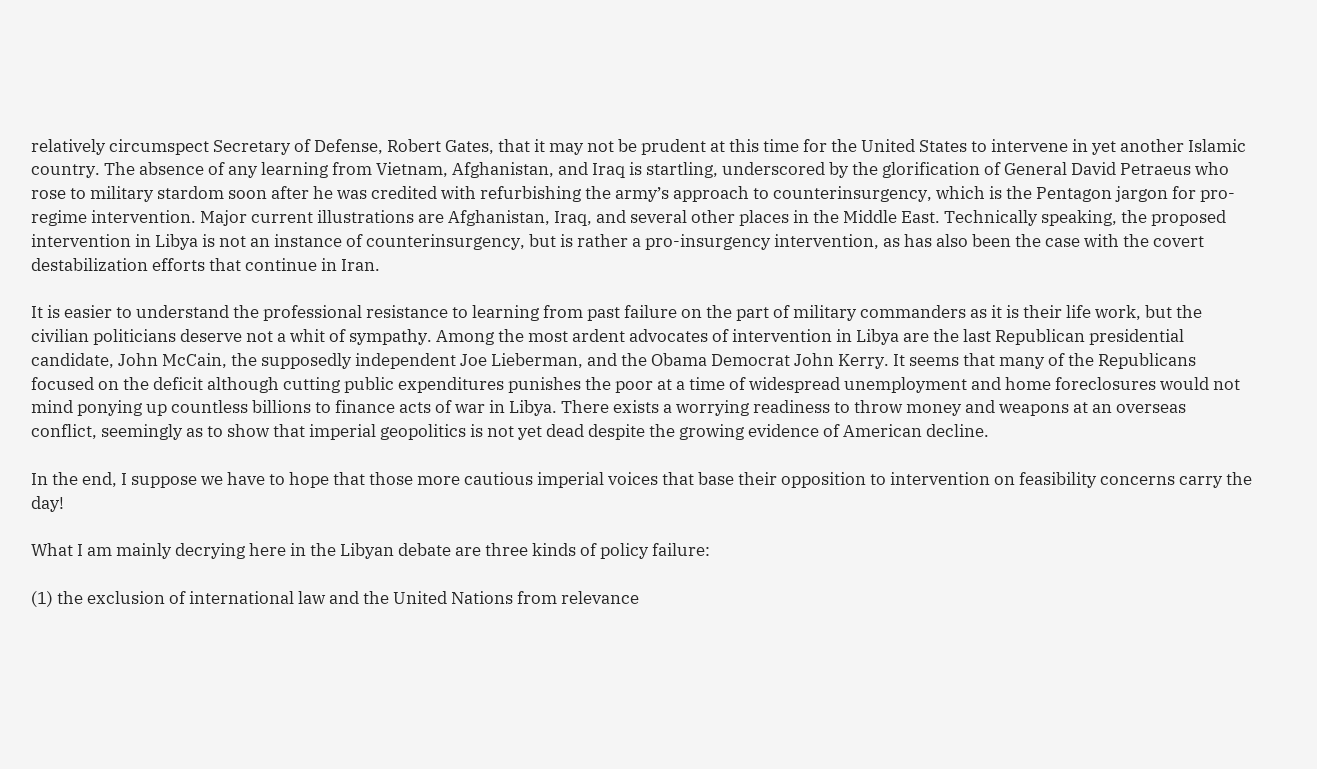relatively circumspect Secretary of Defense, Robert Gates, that it may not be prudent at this time for the United States to intervene in yet another Islamic country. The absence of any learning from Vietnam, Afghanistan, and Iraq is startling, underscored by the glorification of General David Petraeus who rose to military stardom soon after he was credited with refurbishing the army’s approach to counterinsurgency, which is the Pentagon jargon for pro-regime intervention. Major current illustrations are Afghanistan, Iraq, and several other places in the Middle East. Technically speaking, the proposed intervention in Libya is not an instance of counterinsurgency, but is rather a pro-insurgency intervention, as has also been the case with the covert destabilization efforts that continue in Iran.

It is easier to understand the professional resistance to learning from past failure on the part of military commanders as it is their life work, but the civilian politicians deserve not a whit of sympathy. Among the most ardent advocates of intervention in Libya are the last Republican presidential candidate, John McCain, the supposedly independent Joe Lieberman, and the Obama Democrat John Kerry. It seems that many of the Republicans focused on the deficit although cutting public expenditures punishes the poor at a time of widespread unemployment and home foreclosures would not mind ponying up countless billions to finance acts of war in Libya. There exists a worrying readiness to throw money and weapons at an overseas conflict, seemingly as to show that imperial geopolitics is not yet dead despite the growing evidence of American decline.

In the end, I suppose we have to hope that those more cautious imperial voices that base their opposition to intervention on feasibility concerns carry the day!

What I am mainly decrying here in the Libyan debate are three kinds of policy failure:

(1) the exclusion of international law and the United Nations from relevance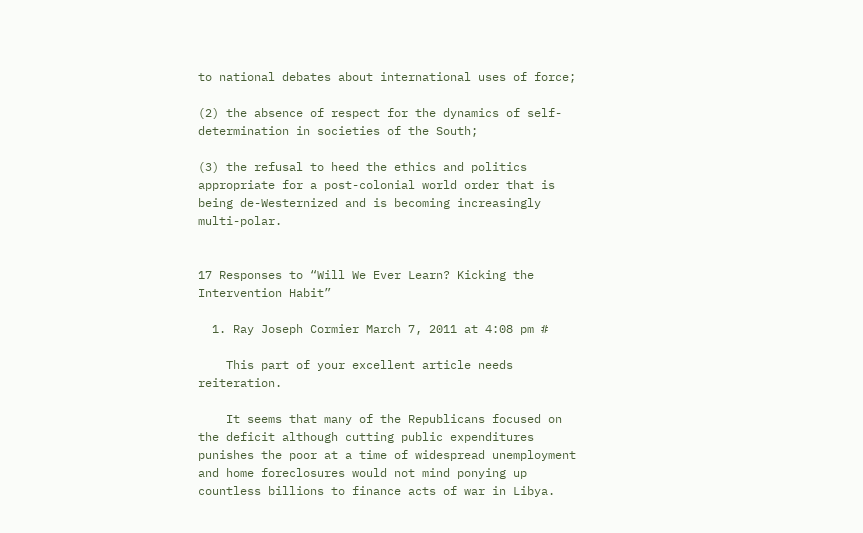to national debates about international uses of force;

(2) the absence of respect for the dynamics of self-determination in societies of the South;

(3) the refusal to heed the ethics and politics appropriate for a post-colonial world order that is being de-Westernized and is becoming increasingly multi-polar.


17 Responses to “Will We Ever Learn? Kicking the Intervention Habit”

  1. Ray Joseph Cormier March 7, 2011 at 4:08 pm #

    This part of your excellent article needs reiteration.

    It seems that many of the Republicans focused on the deficit although cutting public expenditures punishes the poor at a time of widespread unemployment and home foreclosures would not mind ponying up countless billions to finance acts of war in Libya.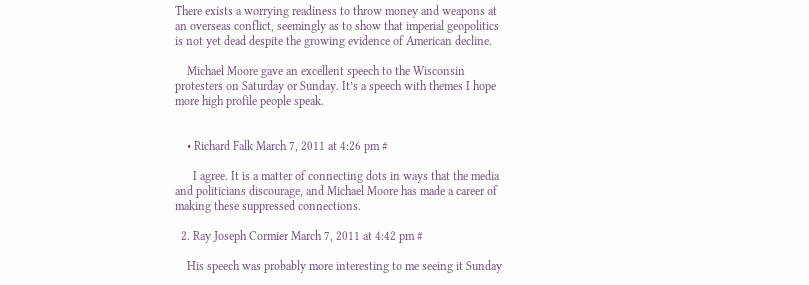There exists a worrying readiness to throw money and weapons at an overseas conflict, seemingly as to show that imperial geopolitics is not yet dead despite the growing evidence of American decline.

    Michael Moore gave an excellent speech to the Wisconsin protesters on Saturday or Sunday. It’s a speech with themes I hope more high profile people speak.


    • Richard Falk March 7, 2011 at 4:26 pm #

      I agree. It is a matter of connecting dots in ways that the media and politicians discourage, and Michael Moore has made a career of making these suppressed connections.

  2. Ray Joseph Cormier March 7, 2011 at 4:42 pm #

    His speech was probably more interesting to me seeing it Sunday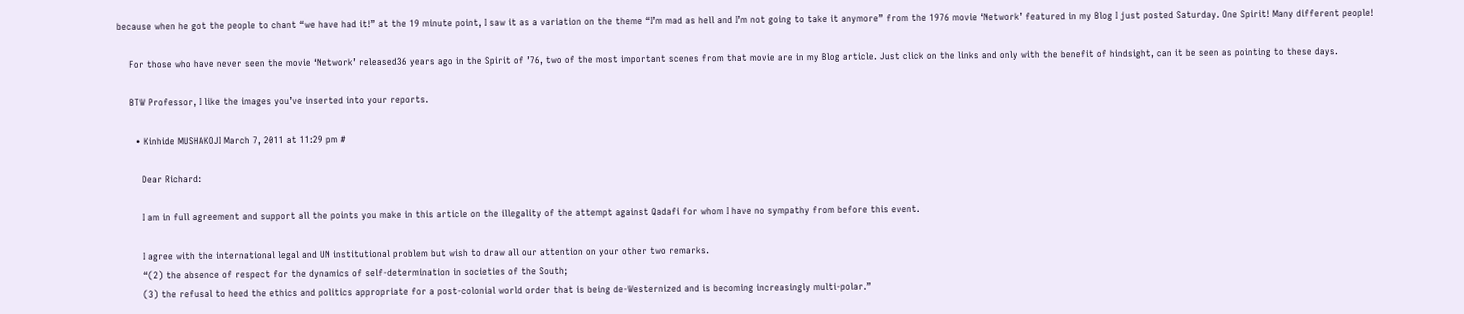because when he got the people to chant “we have had it!” at the 19 minute point, I saw it as a variation on the theme “I’m mad as hell and I’m not going to take it anymore” from the 1976 movie ‘Network’ featured in my Blog I just posted Saturday. One Spirit! Many different people!

    For those who have never seen the movie ‘Network’ released36 years ago in the Spirit of ’76, two of the most important scenes from that movie are in my Blog article. Just click on the links and only with the benefit of hindsight, can it be seen as pointing to these days.

    BTW Professor, I like the images you’ve inserted into your reports.

      • Kinhide MUSHAKOJI March 7, 2011 at 11:29 pm #

        Dear Richard:

        I am in full agreement and support all the points you make in this article on the illegality of the attempt against Qadafi for whom I have no sympathy from before this event.

        I agree with the international legal and UN institutional problem but wish to draw all our attention on your other two remarks.
        “(2) the absence of respect for the dynamics of self-determination in societies of the South;
        (3) the refusal to heed the ethics and politics appropriate for a post-colonial world order that is being de-Westernized and is becoming increasingly multi-polar.”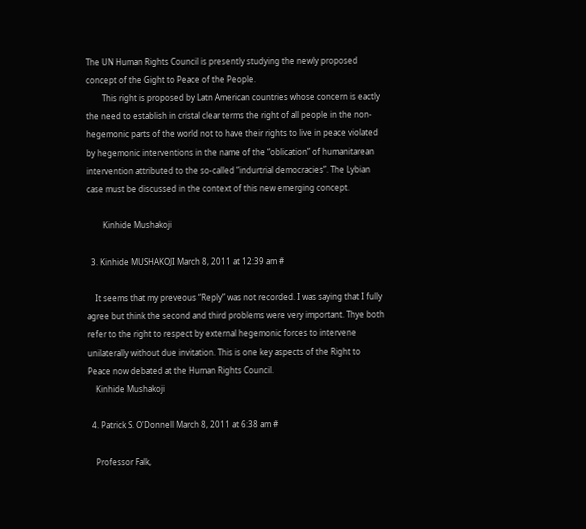The UN Human Rights Council is presently studying the newly proposed concept of the Gight to Peace of the People.
        This right is proposed by Latn American countries whose concern is eactly the need to establish in cristal clear terms the right of all people in the non-hegemonic parts of the world not to have their rights to live in peace violated by hegemonic interventions in the name of the “oblication” of humanitarean intervention attributed to the so-called “indurtrial democracies”. The Lybian case must be discussed in the context of this new emerging concept.

        Kinhide Mushakoji

  3. Kinhide MUSHAKOJI March 8, 2011 at 12:39 am #

    It seems that my preveous “Reply” was not recorded. I was saying that I fully agree but think the second and third problems were very important. Thye both refer to the right to respect by external hegemonic forces to intervene unilaterally without due invitation. This is one key aspects of the Right to Peace now debated at the Human Rights Council.
    Kinhide Mushakoji

  4. Patrick S. O'Donnell March 8, 2011 at 6:38 am #

    Professor Falk,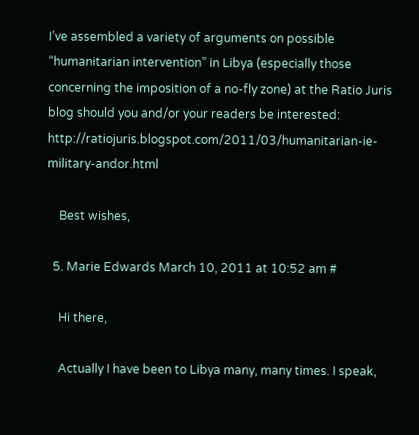I’ve assembled a variety of arguments on possible “humanitarian intervention” in Libya (especially those concerning the imposition of a no-fly zone) at the Ratio Juris blog should you and/or your readers be interested: http://ratiojuris.blogspot.com/2011/03/humanitarian-ie-military-andor.html

    Best wishes,

  5. Marie Edwards March 10, 2011 at 10:52 am #

    Hi there,

    Actually I have been to Libya many, many times. I speak,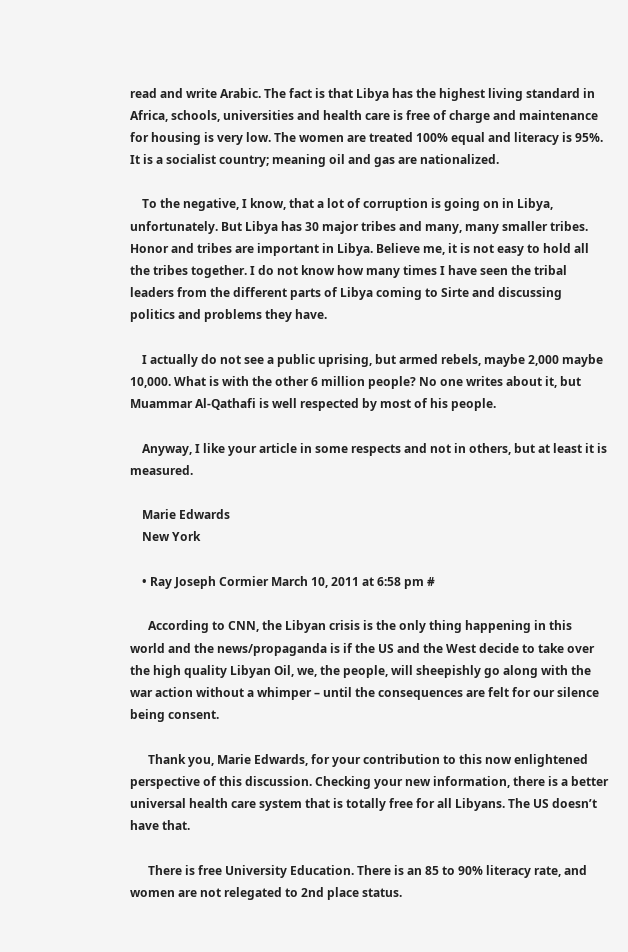read and write Arabic. The fact is that Libya has the highest living standard in Africa, schools, universities and health care is free of charge and maintenance for housing is very low. The women are treated 100% equal and literacy is 95%. It is a socialist country; meaning oil and gas are nationalized.

    To the negative, I know, that a lot of corruption is going on in Libya, unfortunately. But Libya has 30 major tribes and many, many smaller tribes. Honor and tribes are important in Libya. Believe me, it is not easy to hold all the tribes together. I do not know how many times I have seen the tribal leaders from the different parts of Libya coming to Sirte and discussing politics and problems they have.

    I actually do not see a public uprising, but armed rebels, maybe 2,000 maybe 10,000. What is with the other 6 million people? No one writes about it, but Muammar Al-Qathafi is well respected by most of his people.

    Anyway, I like your article in some respects and not in others, but at least it is measured.

    Marie Edwards
    New York

    • Ray Joseph Cormier March 10, 2011 at 6:58 pm #

      According to CNN, the Libyan crisis is the only thing happening in this world and the news/propaganda is if the US and the West decide to take over the high quality Libyan Oil, we, the people, will sheepishly go along with the war action without a whimper – until the consequences are felt for our silence being consent.

      Thank you, Marie Edwards, for your contribution to this now enlightened perspective of this discussion. Checking your new information, there is a better universal health care system that is totally free for all Libyans. The US doesn’t have that.

      There is free University Education. There is an 85 to 90% literacy rate, and women are not relegated to 2nd place status.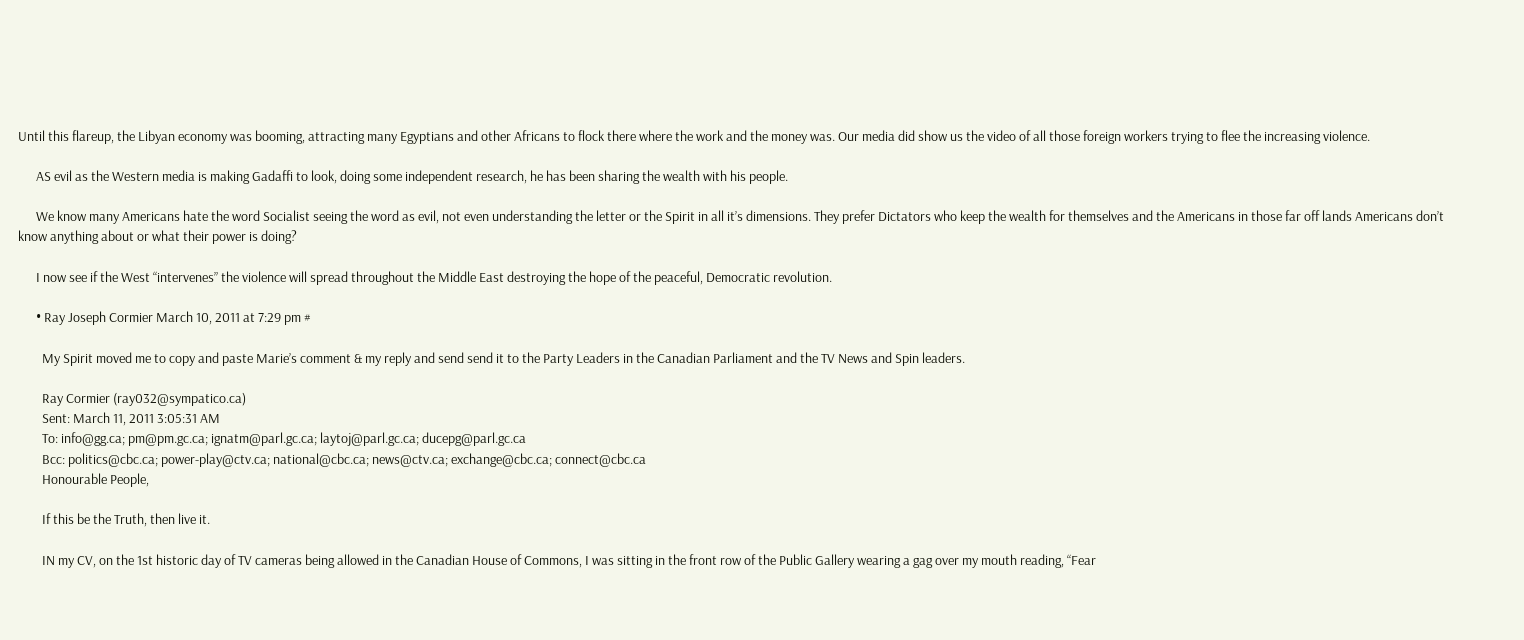Until this flareup, the Libyan economy was booming, attracting many Egyptians and other Africans to flock there where the work and the money was. Our media did show us the video of all those foreign workers trying to flee the increasing violence.

      AS evil as the Western media is making Gadaffi to look, doing some independent research, he has been sharing the wealth with his people.

      We know many Americans hate the word Socialist seeing the word as evil, not even understanding the letter or the Spirit in all it’s dimensions. They prefer Dictators who keep the wealth for themselves and the Americans in those far off lands Americans don’t know anything about or what their power is doing?

      I now see if the West “intervenes” the violence will spread throughout the Middle East destroying the hope of the peaceful, Democratic revolution.

      • Ray Joseph Cormier March 10, 2011 at 7:29 pm #

        My Spirit moved me to copy and paste Marie’s comment & my reply and send send it to the Party Leaders in the Canadian Parliament and the TV News and Spin leaders.

        Ray Cormier (ray032@sympatico.ca)
        Sent: March 11, 2011 3:05:31 AM
        To: info@gg.ca; pm@pm.gc.ca; ignatm@parl.gc.ca; laytoj@parl.gc.ca; ducepg@parl.gc.ca
        Bcc: politics@cbc.ca; power-play@ctv.ca; national@cbc.ca; news@ctv.ca; exchange@cbc.ca; connect@cbc.ca
        Honourable People,

        If this be the Truth, then live it.

        IN my CV, on the 1st historic day of TV cameras being allowed in the Canadian House of Commons, I was sitting in the front row of the Public Gallery wearing a gag over my mouth reading, “Fear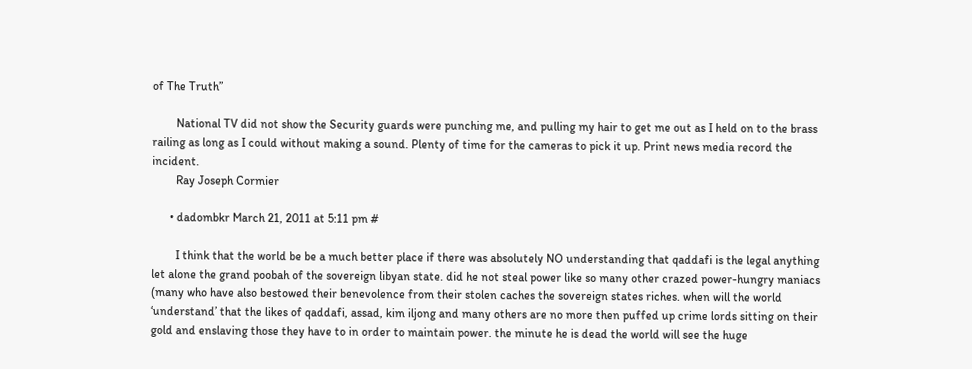of The Truth”

        National TV did not show the Security guards were punching me, and pulling my hair to get me out as I held on to the brass railing as long as I could without making a sound. Plenty of time for the cameras to pick it up. Print news media record the incident.
        Ray Joseph Cormier

      • dadombkr March 21, 2011 at 5:11 pm #

        I think that the world be be a much better place if there was absolutely NO understanding that qaddafi is the legal anything let alone the grand poobah of the sovereign libyan state. did he not steal power like so many other crazed power-hungry maniacs (many who have also bestowed their benevolence from their stolen caches the sovereign states riches. when will the world ‘understand’ that the likes of qaddafi, assad, kim iljong and many others are no more then puffed up crime lords sitting on their gold and enslaving those they have to in order to maintain power. the minute he is dead the world will see the huge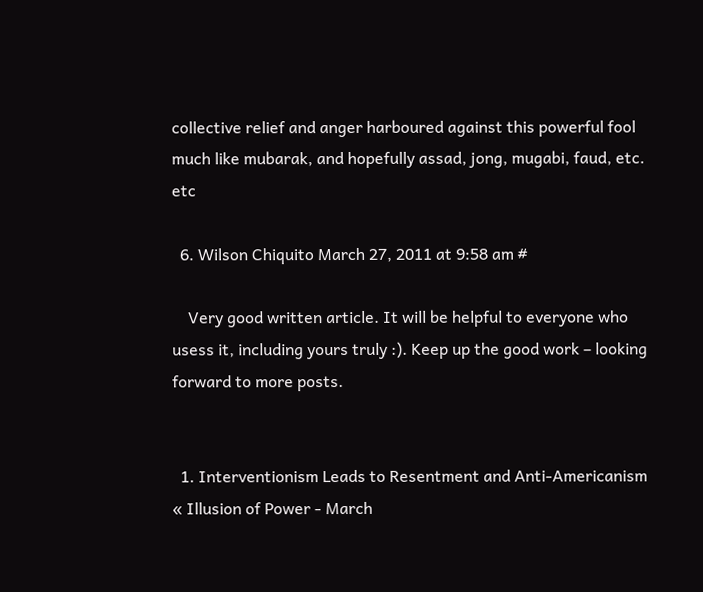collective relief and anger harboured against this powerful fool much like mubarak, and hopefully assad, jong, mugabi, faud, etc. etc

  6. Wilson Chiquito March 27, 2011 at 9:58 am #

    Very good written article. It will be helpful to everyone who usess it, including yours truly :). Keep up the good work – looking forward to more posts.


  1. Interventionism Leads to Resentment and Anti-Americanism « Illusion of Power - March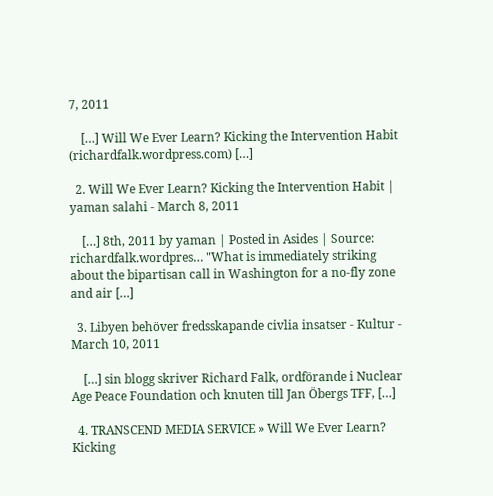7, 2011

    […] Will We Ever Learn? Kicking the Intervention Habit (richardfalk.wordpress.com) […]

  2. Will We Ever Learn? Kicking the Intervention Habit | yaman salahi - March 8, 2011

    […] 8th, 2011 by yaman | Posted in Asides | Source: richardfalk.wordpres… "What is immediately striking about the bipartisan call in Washington for a no-fly zone and air […]

  3. Libyen behöver fredsskapande civlia insatser - Kultur - March 10, 2011

    […] sin blogg skriver Richard Falk, ordförande i Nuclear Age Peace Foundation och knuten till Jan Öbergs TFF, […]

  4. TRANSCEND MEDIA SERVICE » Will We Ever Learn? Kicking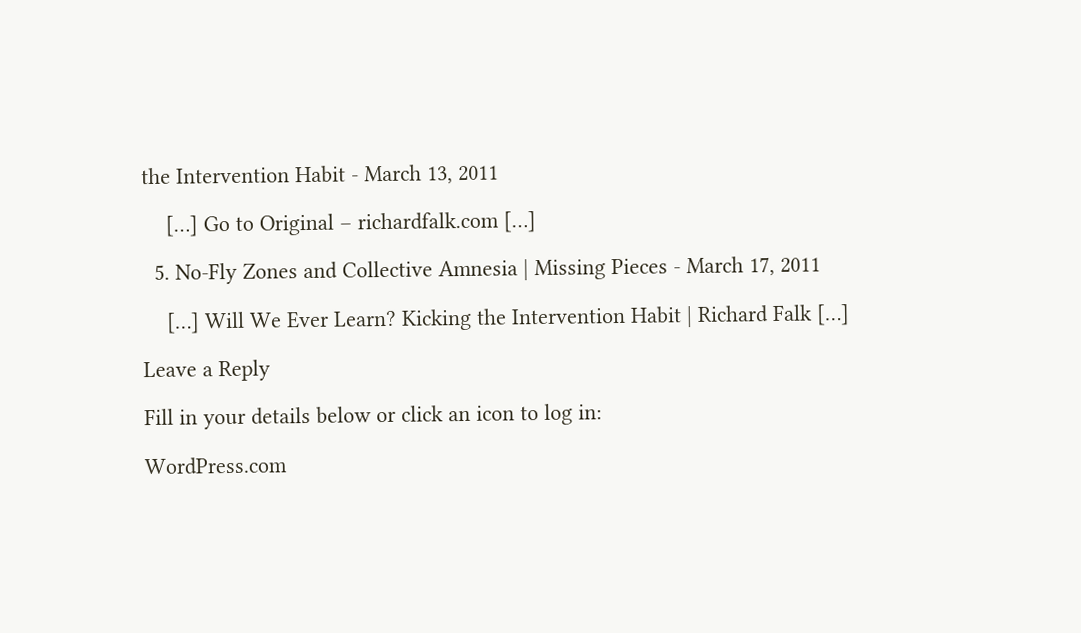the Intervention Habit - March 13, 2011

    […] Go to Original – richardfalk.com […]

  5. No-Fly Zones and Collective Amnesia | Missing Pieces - March 17, 2011

    […] Will We Ever Learn? Kicking the Intervention Habit | Richard Falk […]

Leave a Reply

Fill in your details below or click an icon to log in:

WordPress.com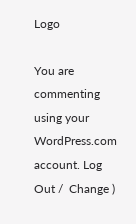Logo

You are commenting using your WordPress.com account. Log Out /  Change )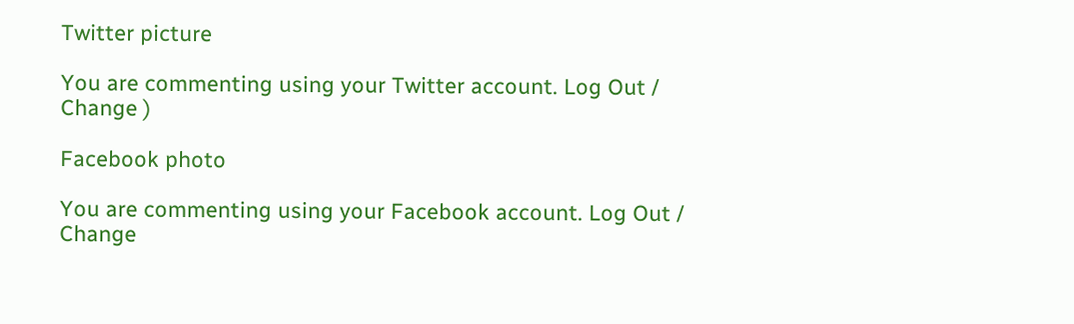Twitter picture

You are commenting using your Twitter account. Log Out /  Change )

Facebook photo

You are commenting using your Facebook account. Log Out /  Change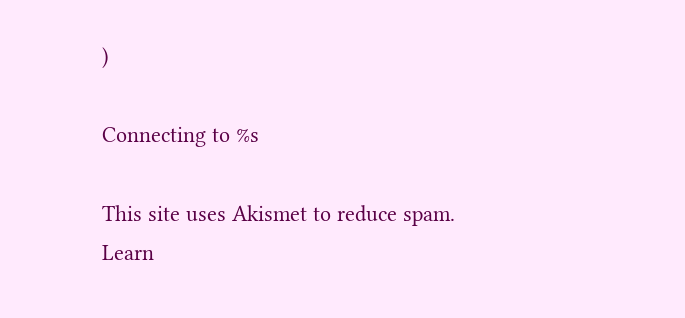)

Connecting to %s

This site uses Akismet to reduce spam. Learn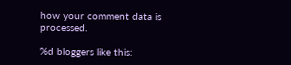how your comment data is processed.

%d bloggers like this: